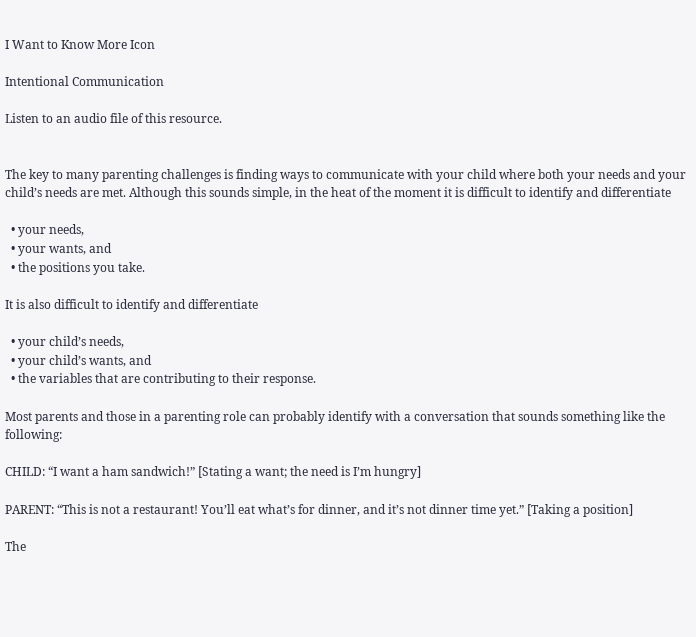I Want to Know More Icon

Intentional Communication

Listen to an audio file of this resource.


The key to many parenting challenges is finding ways to communicate with your child where both your needs and your child’s needs are met. Although this sounds simple, in the heat of the moment it is difficult to identify and differentiate

  • your needs,
  • your wants, and
  • the positions you take.

It is also difficult to identify and differentiate

  • your child’s needs,
  • your child’s wants, and
  • the variables that are contributing to their response.

Most parents and those in a parenting role can probably identify with a conversation that sounds something like the following:

CHILD: “I want a ham sandwich!” [Stating a want; the need is I’m hungry]

PARENT: “This is not a restaurant! You’ll eat what’s for dinner, and it’s not dinner time yet.” [Taking a position]

The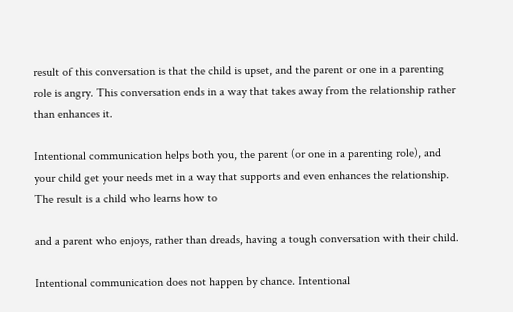result of this conversation is that the child is upset, and the parent or one in a parenting role is angry. This conversation ends in a way that takes away from the relationship rather than enhances it.

Intentional communication helps both you, the parent (or one in a parenting role), and your child get your needs met in a way that supports and even enhances the relationship. The result is a child who learns how to

and a parent who enjoys, rather than dreads, having a tough conversation with their child.

Intentional communication does not happen by chance. Intentional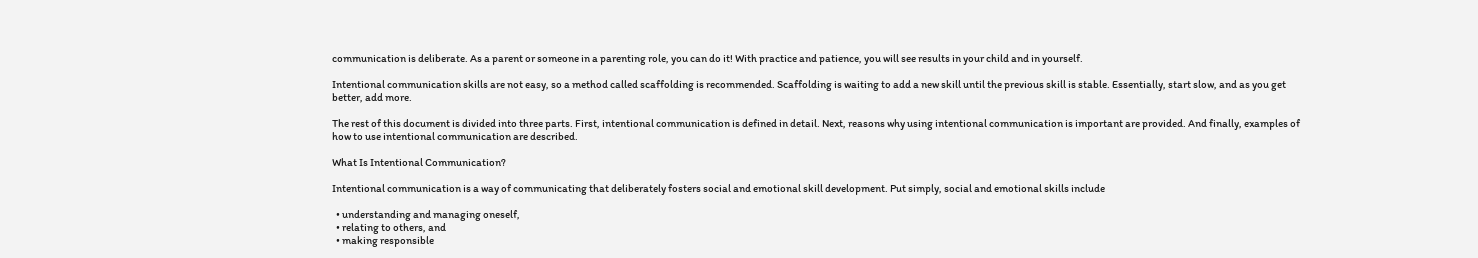communication is deliberate. As a parent or someone in a parenting role, you can do it! With practice and patience, you will see results in your child and in yourself.

Intentional communication skills are not easy, so a method called scaffolding is recommended. Scaffolding is waiting to add a new skill until the previous skill is stable. Essentially, start slow, and as you get better, add more.

The rest of this document is divided into three parts. First, intentional communication is defined in detail. Next, reasons why using intentional communication is important are provided. And finally, examples of how to use intentional communication are described.

What Is Intentional Communication?

Intentional communication is a way of communicating that deliberately fosters social and emotional skill development. Put simply, social and emotional skills include

  • understanding and managing oneself,
  • relating to others, and
  • making responsible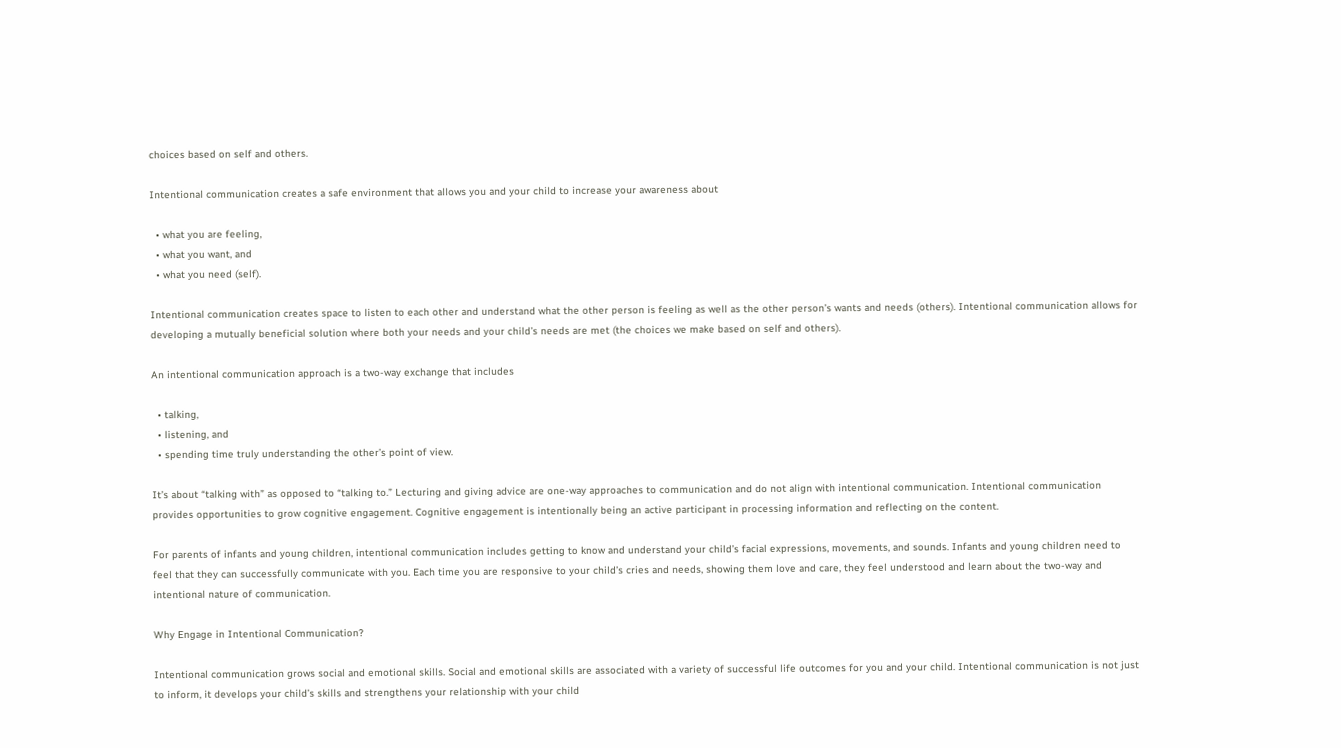choices based on self and others.

Intentional communication creates a safe environment that allows you and your child to increase your awareness about

  • what you are feeling,
  • what you want, and
  • what you need (self).

Intentional communication creates space to listen to each other and understand what the other person is feeling as well as the other person’s wants and needs (others). Intentional communication allows for developing a mutually beneficial solution where both your needs and your child’s needs are met (the choices we make based on self and others).

An intentional communication approach is a two-way exchange that includes

  • talking,
  • listening, and
  • spending time truly understanding the other’s point of view.

It’s about “talking with” as opposed to “talking to.” Lecturing and giving advice are one-way approaches to communication and do not align with intentional communication. Intentional communication provides opportunities to grow cognitive engagement. Cognitive engagement is intentionally being an active participant in processing information and reflecting on the content.

For parents of infants and young children, intentional communication includes getting to know and understand your child’s facial expressions, movements, and sounds. Infants and young children need to feel that they can successfully communicate with you. Each time you are responsive to your child’s cries and needs, showing them love and care, they feel understood and learn about the two-way and intentional nature of communication.

Why Engage in Intentional Communication?

Intentional communication grows social and emotional skills. Social and emotional skills are associated with a variety of successful life outcomes for you and your child. Intentional communication is not just to inform, it develops your child’s skills and strengthens your relationship with your child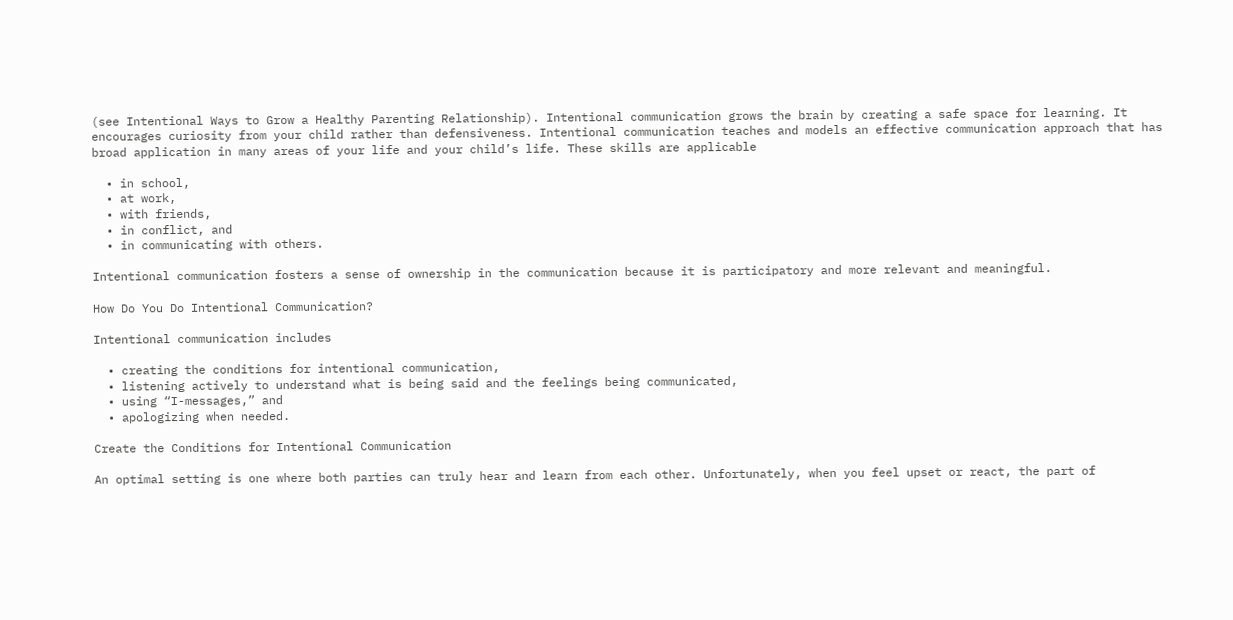(see Intentional Ways to Grow a Healthy Parenting Relationship). Intentional communication grows the brain by creating a safe space for learning. It encourages curiosity from your child rather than defensiveness. Intentional communication teaches and models an effective communication approach that has broad application in many areas of your life and your child’s life. These skills are applicable

  • in school,
  • at work,
  • with friends,
  • in conflict, and
  • in communicating with others.

Intentional communication fosters a sense of ownership in the communication because it is participatory and more relevant and meaningful.

How Do You Do Intentional Communication?

Intentional communication includes

  • creating the conditions for intentional communication,
  • listening actively to understand what is being said and the feelings being communicated,
  • using “I-messages,” and
  • apologizing when needed.

Create the Conditions for Intentional Communication

An optimal setting is one where both parties can truly hear and learn from each other. Unfortunately, when you feel upset or react, the part of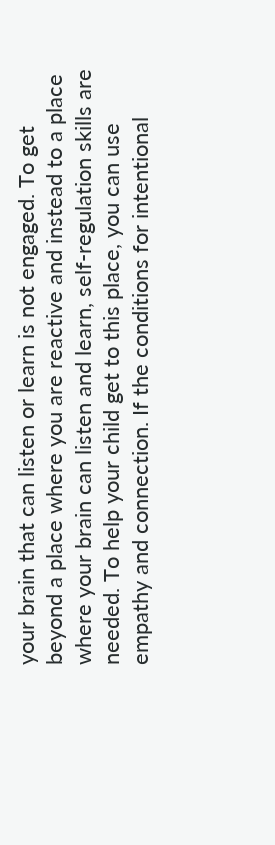your brain that can listen or learn is not engaged. To get beyond a place where you are reactive and instead to a place where your brain can listen and learn, self-regulation skills are needed. To help your child get to this place, you can use empathy and connection. If the conditions for intentional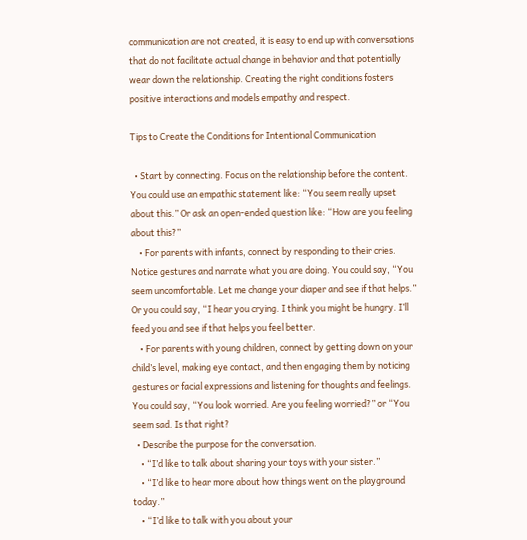communication are not created, it is easy to end up with conversations that do not facilitate actual change in behavior and that potentially wear down the relationship. Creating the right conditions fosters positive interactions and models empathy and respect.

Tips to Create the Conditions for Intentional Communication

  • Start by connecting. Focus on the relationship before the content. You could use an empathic statement like: “You seem really upset about this.” Or ask an open-ended question like: “How are you feeling about this?”
    • For parents with infants, connect by responding to their cries. Notice gestures and narrate what you are doing. You could say, “You seem uncomfortable. Let me change your diaper and see if that helps.” Or you could say, “I hear you crying. I think you might be hungry. I’ll feed you and see if that helps you feel better.
    • For parents with young children, connect by getting down on your child’s level, making eye contact, and then engaging them by noticing gestures or facial expressions and listening for thoughts and feelings. You could say, “You look worried. Are you feeling worried?” or “You seem sad. Is that right?
  • Describe the purpose for the conversation.
    • “I’d like to talk about sharing your toys with your sister.”
    • “I’d like to hear more about how things went on the playground today.”
    • “I’d like to talk with you about your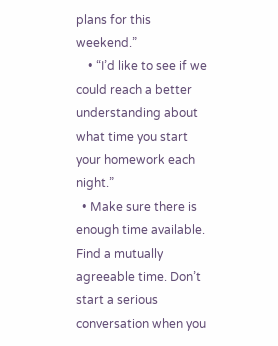plans for this weekend.”
    • “I’d like to see if we could reach a better understanding about what time you start your homework each night.”
  • Make sure there is enough time available. Find a mutually agreeable time. Don’t start a serious conversation when you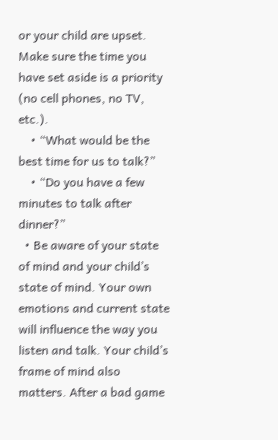or your child are upset. Make sure the time you have set aside is a priority (no cell phones, no TV, etc.).
    • “What would be the best time for us to talk?”
    • “Do you have a few minutes to talk after dinner?”
  • Be aware of your state of mind and your child’s state of mind. Your own emotions and current state will influence the way you listen and talk. Your child’s frame of mind also matters. After a bad game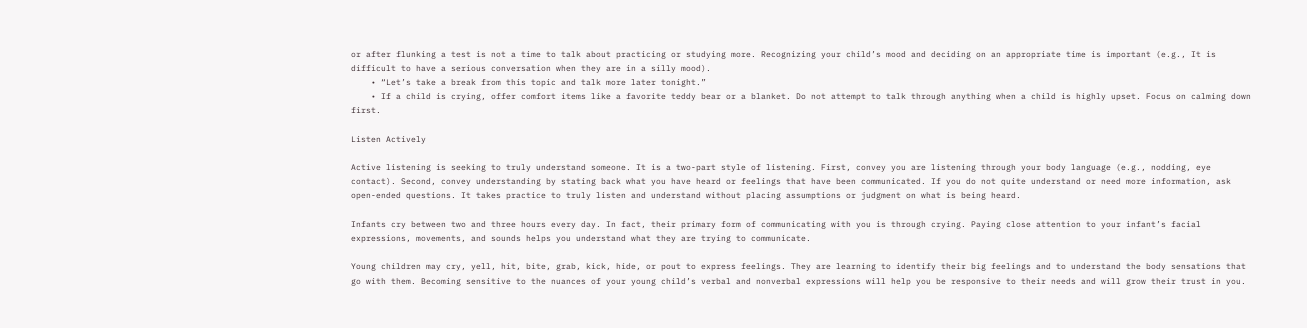or after flunking a test is not a time to talk about practicing or studying more. Recognizing your child’s mood and deciding on an appropriate time is important (e.g., It is difficult to have a serious conversation when they are in a silly mood).
    • “Let’s take a break from this topic and talk more later tonight.”
    • If a child is crying, offer comfort items like a favorite teddy bear or a blanket. Do not attempt to talk through anything when a child is highly upset. Focus on calming down first.

Listen Actively

Active listening is seeking to truly understand someone. It is a two-part style of listening. First, convey you are listening through your body language (e.g., nodding, eye contact). Second, convey understanding by stating back what you have heard or feelings that have been communicated. If you do not quite understand or need more information, ask open-ended questions. It takes practice to truly listen and understand without placing assumptions or judgment on what is being heard.

Infants cry between two and three hours every day. In fact, their primary form of communicating with you is through crying. Paying close attention to your infant’s facial expressions, movements, and sounds helps you understand what they are trying to communicate.

Young children may cry, yell, hit, bite, grab, kick, hide, or pout to express feelings. They are learning to identify their big feelings and to understand the body sensations that go with them. Becoming sensitive to the nuances of your young child’s verbal and nonverbal expressions will help you be responsive to their needs and will grow their trust in you.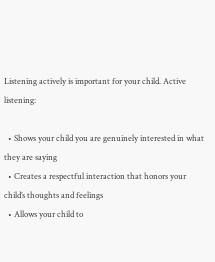Listening actively is important for your child. Active listening:

  • Shows your child you are genuinely interested in what they are saying
  • Creates a respectful interaction that honors your child’s thoughts and feelings
  • Allows your child to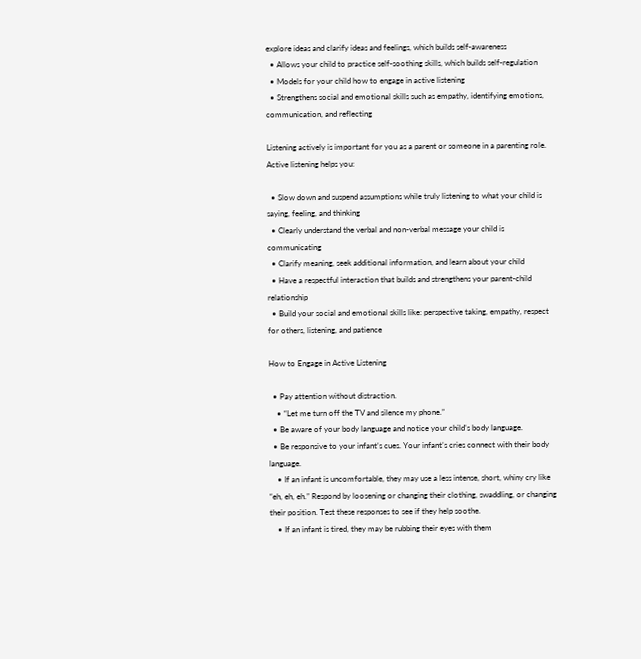explore ideas and clarify ideas and feelings, which builds self-awareness
  • Allows your child to practice self-soothing skills, which builds self-regulation
  • Models for your child how to engage in active listening
  • Strengthens social and emotional skills such as empathy, identifying emotions, communication, and reflecting

Listening actively is important for you as a parent or someone in a parenting role. Active listening helps you:

  • Slow down and suspend assumptions while truly listening to what your child is saying, feeling, and thinking
  • Clearly understand the verbal and non-verbal message your child is communicating
  • Clarify meaning, seek additional information, and learn about your child
  • Have a respectful interaction that builds and strengthens your parent-child relationship
  • Build your social and emotional skills like: perspective taking, empathy, respect for others, listening, and patience

How to Engage in Active Listening

  • Pay attention without distraction.
    • “Let me turn off the TV and silence my phone.”
  • Be aware of your body language and notice your child’s body language.
  • Be responsive to your infant’s cues. Your infant’s cries connect with their body language.
    • If an infant is uncomfortable, they may use a less intense, short, whiny cry like “eh, eh, eh.” Respond by loosening or changing their clothing, swaddling, or changing their position. Test these responses to see if they help soothe.
    • If an infant is tired, they may be rubbing their eyes with them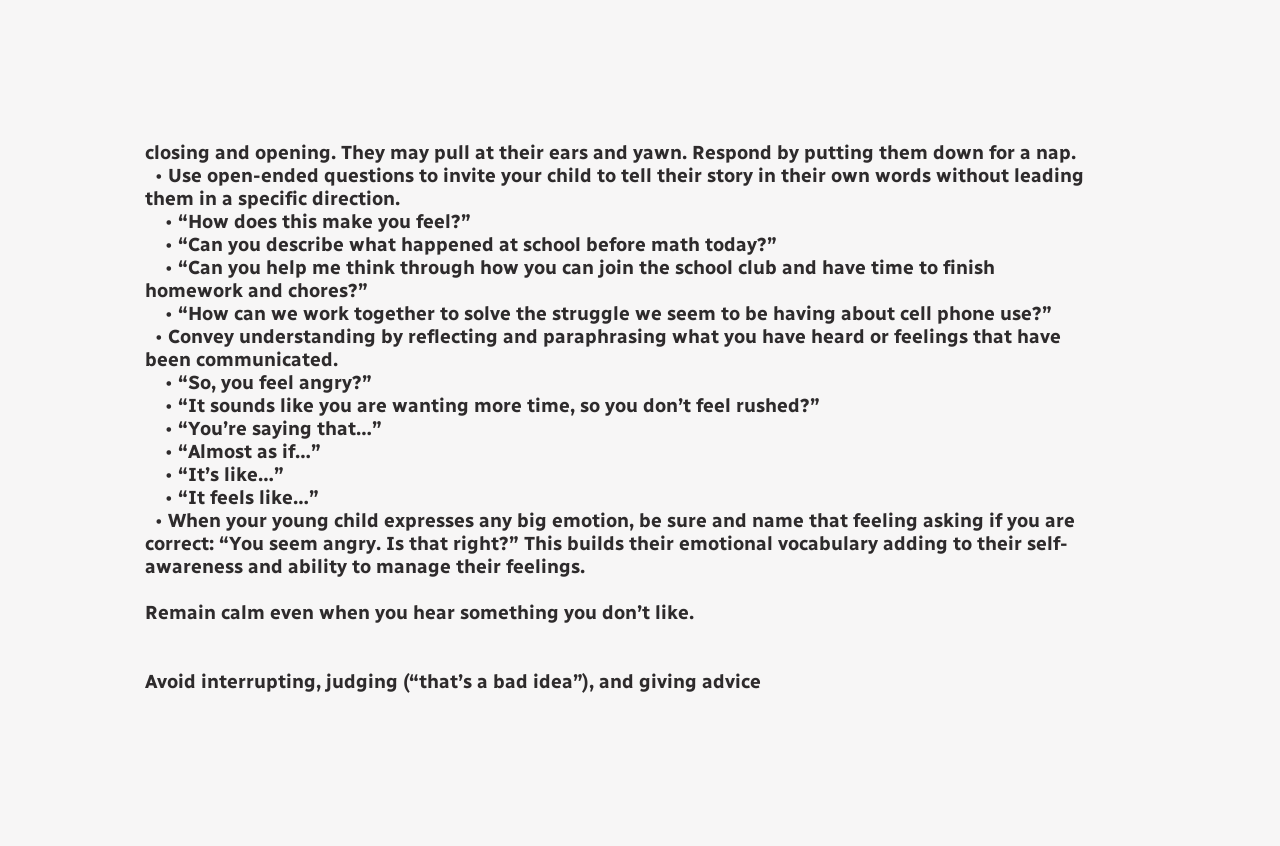closing and opening. They may pull at their ears and yawn. Respond by putting them down for a nap.
  • Use open-ended questions to invite your child to tell their story in their own words without leading them in a specific direction.
    • “How does this make you feel?”
    • “Can you describe what happened at school before math today?”
    • “Can you help me think through how you can join the school club and have time to finish homework and chores?”
    • “How can we work together to solve the struggle we seem to be having about cell phone use?”
  • Convey understanding by reflecting and paraphrasing what you have heard or feelings that have been communicated.
    • “So, you feel angry?”
    • “It sounds like you are wanting more time, so you don’t feel rushed?”
    • “You’re saying that…”
    • “Almost as if…”
    • “It’s like…”
    • “It feels like…”
  • When your young child expresses any big emotion, be sure and name that feeling asking if you are correct: “You seem angry. Is that right?” This builds their emotional vocabulary adding to their self-awareness and ability to manage their feelings.

Remain calm even when you hear something you don’t like.


Avoid interrupting, judging (“that’s a bad idea”), and giving advice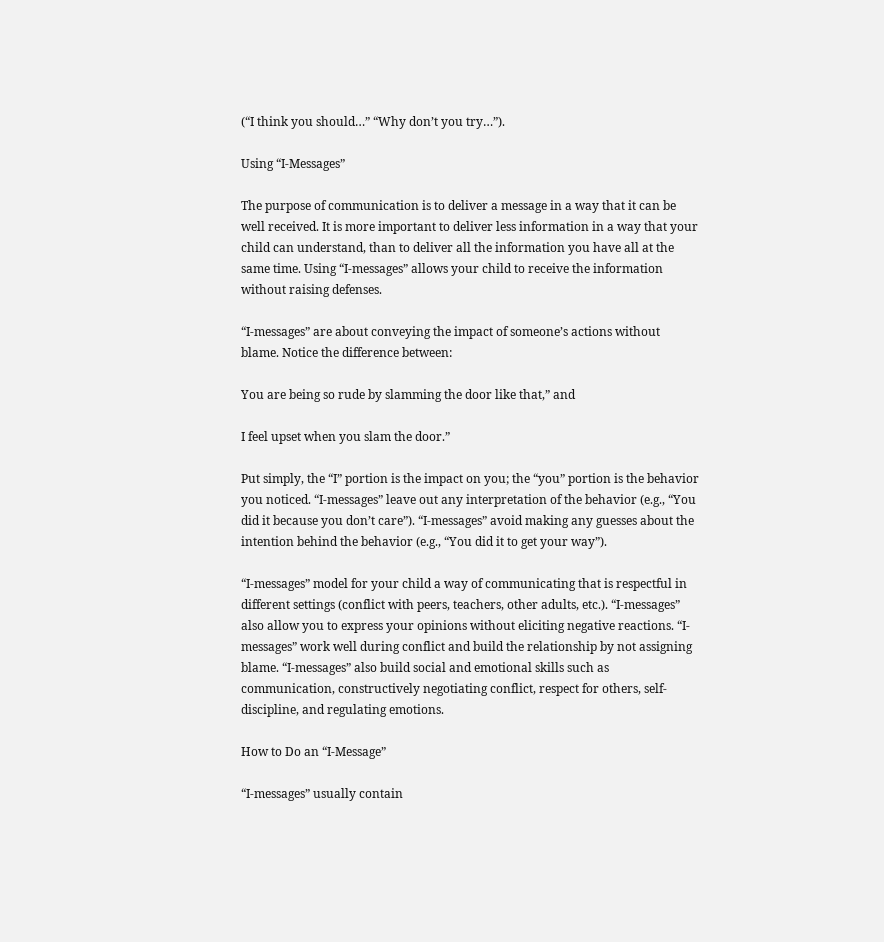(“I think you should…” “Why don’t you try…”).

Using “I-Messages”

The purpose of communication is to deliver a message in a way that it can be well received. It is more important to deliver less information in a way that your child can understand, than to deliver all the information you have all at the same time. Using “I-messages” allows your child to receive the information without raising defenses.

“I-messages” are about conveying the impact of someone’s actions without blame. Notice the difference between:

You are being so rude by slamming the door like that,” and

I feel upset when you slam the door.”

Put simply, the “I” portion is the impact on you; the “you” portion is the behavior you noticed. “I-messages” leave out any interpretation of the behavior (e.g., “You did it because you don’t care”). “I-messages” avoid making any guesses about the intention behind the behavior (e.g., “You did it to get your way”).

“I-messages” model for your child a way of communicating that is respectful in different settings (conflict with peers, teachers, other adults, etc.). “I-messages” also allow you to express your opinions without eliciting negative reactions. “I-messages” work well during conflict and build the relationship by not assigning blame. “I-messages” also build social and emotional skills such as communication, constructively negotiating conflict, respect for others, self-discipline, and regulating emotions.

How to Do an “I-Message”

“I-messages” usually contain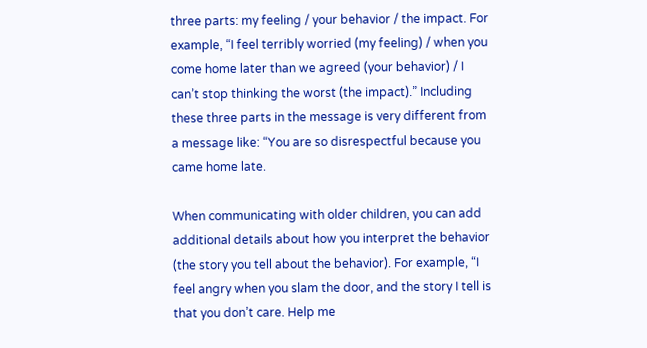three parts: my feeling / your behavior / the impact. For example, “I feel terribly worried (my feeling) / when you come home later than we agreed (your behavior) / I can’t stop thinking the worst (the impact).” Including these three parts in the message is very different from a message like: “You are so disrespectful because you came home late.

When communicating with older children, you can add additional details about how you interpret the behavior (the story you tell about the behavior). For example, “I feel angry when you slam the door, and the story I tell is that you don’t care. Help me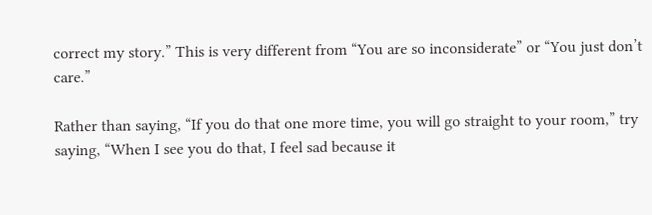correct my story.” This is very different from “You are so inconsiderate” or “You just don’t care.”

Rather than saying, “If you do that one more time, you will go straight to your room,” try saying, “When I see you do that, I feel sad because it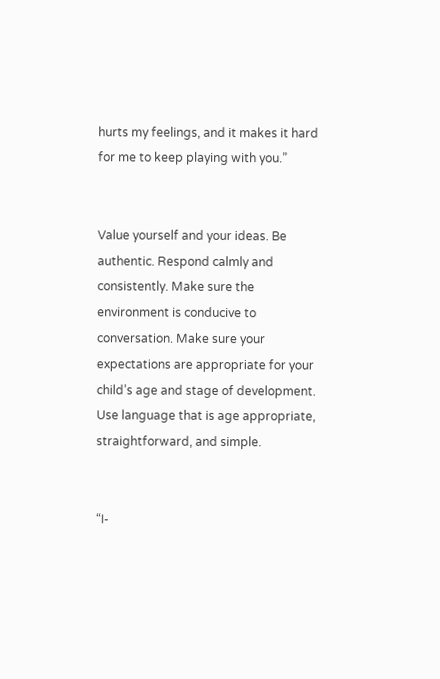hurts my feelings, and it makes it hard for me to keep playing with you.”


Value yourself and your ideas. Be authentic. Respond calmly and consistently. Make sure the environment is conducive to conversation. Make sure your expectations are appropriate for your child’s age and stage of development. Use language that is age appropriate, straightforward, and simple.


“I-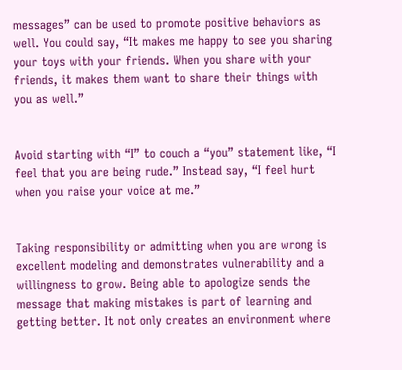messages” can be used to promote positive behaviors as well. You could say, “It makes me happy to see you sharing your toys with your friends. When you share with your friends, it makes them want to share their things with you as well.”


Avoid starting with “I” to couch a “you” statement like, “I feel that you are being rude.” Instead say, “I feel hurt when you raise your voice at me.”


Taking responsibility or admitting when you are wrong is excellent modeling and demonstrates vulnerability and a willingness to grow. Being able to apologize sends the message that making mistakes is part of learning and getting better. It not only creates an environment where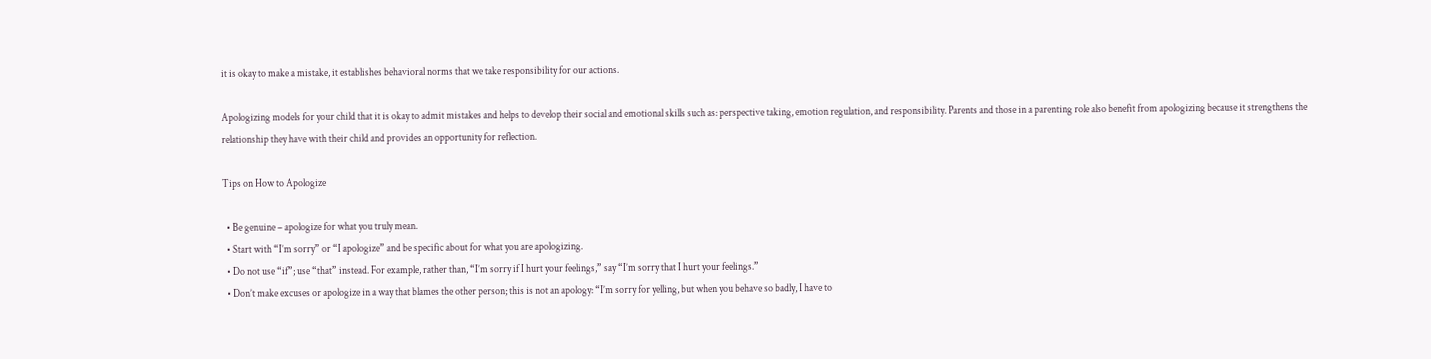it is okay to make a mistake, it establishes behavioral norms that we take responsibility for our actions.

Apologizing models for your child that it is okay to admit mistakes and helps to develop their social and emotional skills such as: perspective taking, emotion regulation, and responsibility. Parents and those in a parenting role also benefit from apologizing because it strengthens the relationship they have with their child and provides an opportunity for reflection.

Tips on How to Apologize

  • Be genuine – apologize for what you truly mean.
  • Start with “I’m sorry” or “I apologize” and be specific about for what you are apologizing.
  • Do not use “if”; use “that” instead. For example, rather than, “I’m sorry if I hurt your feelings,” say “I’m sorry that I hurt your feelings.”
  • Don’t make excuses or apologize in a way that blames the other person; this is not an apology: “I’m sorry for yelling, but when you behave so badly, I have to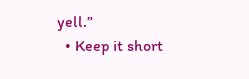yell.”
  • Keep it short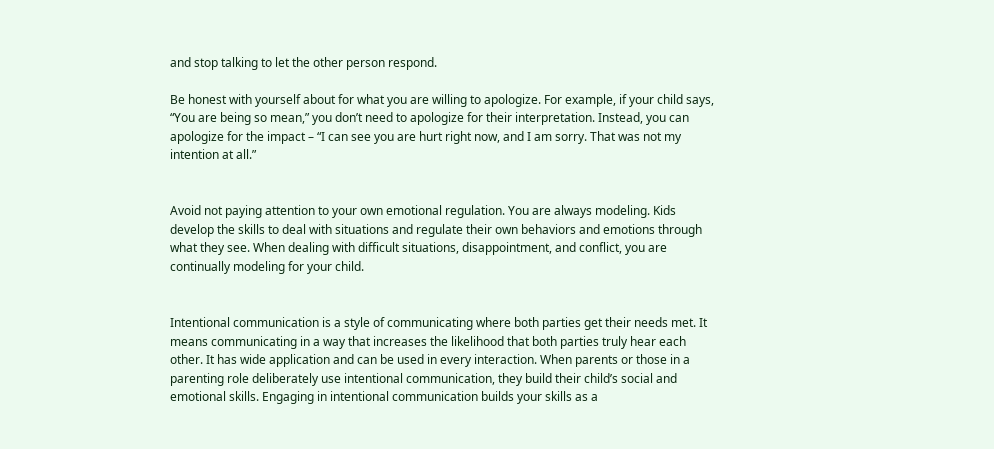and stop talking to let the other person respond.

Be honest with yourself about for what you are willing to apologize. For example, if your child says, “You are being so mean,” you don’t need to apologize for their interpretation. Instead, you can apologize for the impact – “I can see you are hurt right now, and I am sorry. That was not my intention at all.”


Avoid not paying attention to your own emotional regulation. You are always modeling. Kids develop the skills to deal with situations and regulate their own behaviors and emotions through what they see. When dealing with difficult situations, disappointment, and conflict, you are continually modeling for your child.


Intentional communication is a style of communicating where both parties get their needs met. It means communicating in a way that increases the likelihood that both parties truly hear each other. It has wide application and can be used in every interaction. When parents or those in a parenting role deliberately use intentional communication, they build their child’s social and emotional skills. Engaging in intentional communication builds your skills as a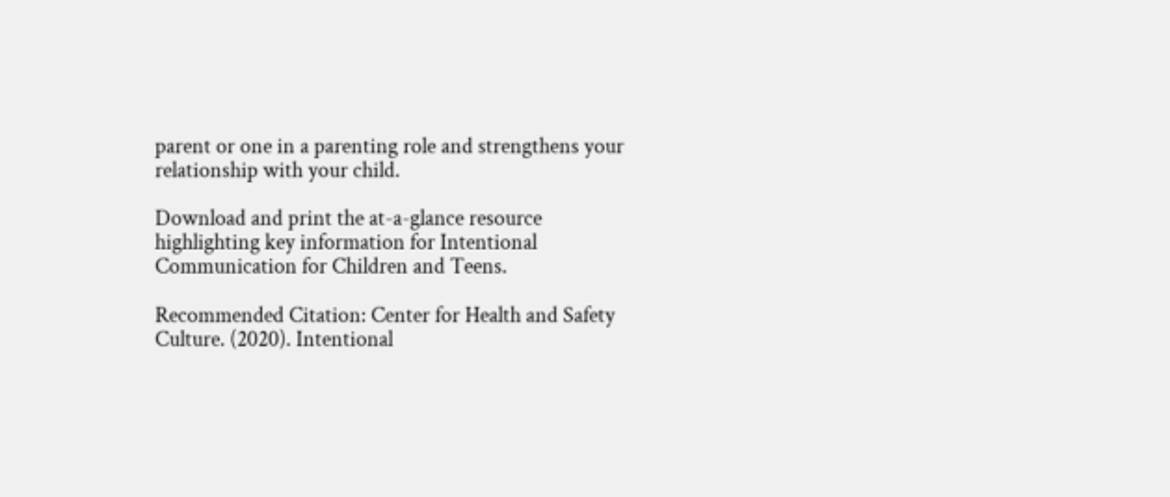parent or one in a parenting role and strengthens your relationship with your child.

Download and print the at-a-glance resource highlighting key information for Intentional Communication for Children and Teens.

Recommended Citation: Center for Health and Safety Culture. (2020). Intentional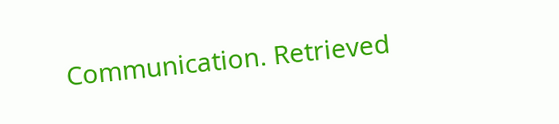Communication. Retrieved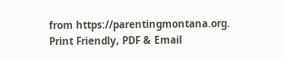from https://parentingmontana.org.
Print Friendly, PDF & Email